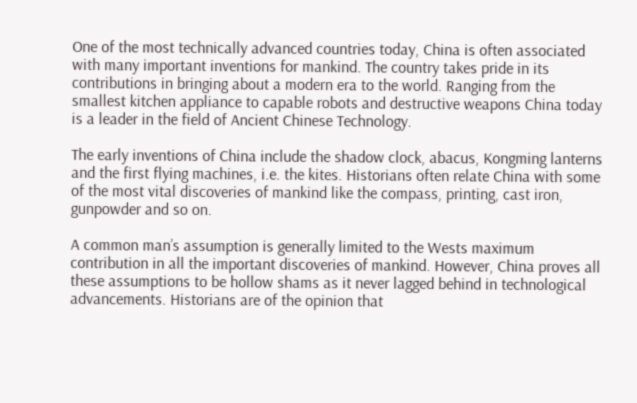One of the most technically advanced countries today, China is often associated with many important inventions for mankind. The country takes pride in its contributions in bringing about a modern era to the world. Ranging from the smallest kitchen appliance to capable robots and destructive weapons China today is a leader in the field of Ancient Chinese Technology.

The early inventions of China include the shadow clock, abacus, Kongming lanterns and the first flying machines, i.e. the kites. Historians often relate China with some of the most vital discoveries of mankind like the compass, printing, cast iron, gunpowder and so on.

A common man’s assumption is generally limited to the Wests maximum contribution in all the important discoveries of mankind. However, China proves all these assumptions to be hollow shams as it never lagged behind in technological advancements. Historians are of the opinion that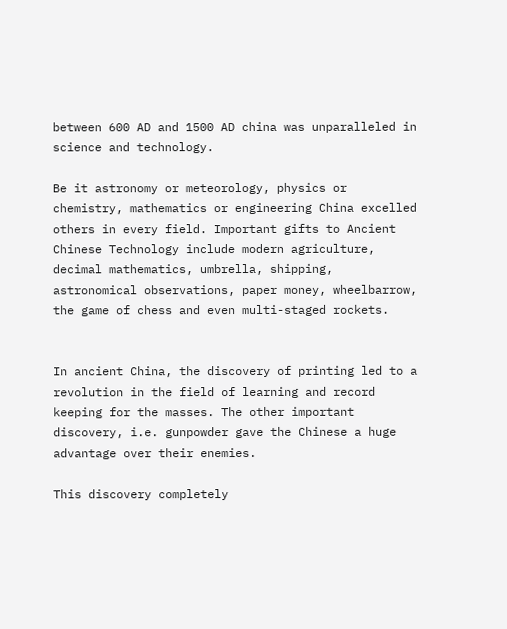between 600 AD and 1500 AD china was unparalleled in science and technology.

Be it astronomy or meteorology, physics or chemistry, mathematics or engineering China excelled others in every field. Important gifts to Ancient Chinese Technology include modern agriculture, decimal mathematics, umbrella, shipping, astronomical observations, paper money, wheelbarrow, the game of chess and even multi-staged rockets.


In ancient China, the discovery of printing led to a revolution in the field of learning and record keeping for the masses. The other important discovery, i.e. gunpowder gave the Chinese a huge advantage over their enemies.

This discovery completely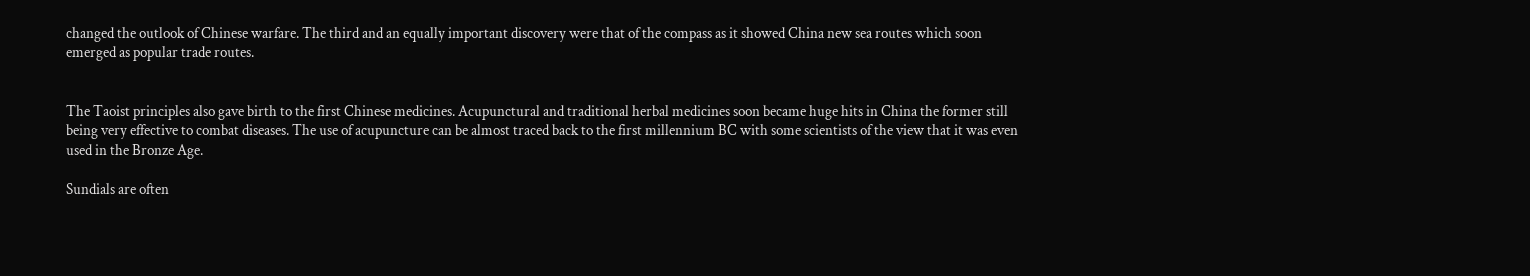changed the outlook of Chinese warfare. The third and an equally important discovery were that of the compass as it showed China new sea routes which soon emerged as popular trade routes.


The Taoist principles also gave birth to the first Chinese medicines. Acupunctural and traditional herbal medicines soon became huge hits in China the former still being very effective to combat diseases. The use of acupuncture can be almost traced back to the first millennium BC with some scientists of the view that it was even used in the Bronze Age.

Sundials are often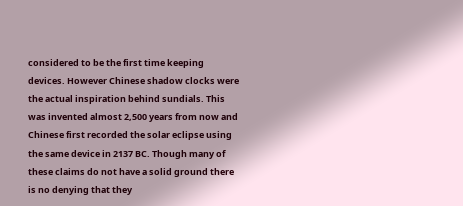considered to be the first time keeping devices. However Chinese shadow clocks were the actual inspiration behind sundials. This was invented almost 2,500 years from now and Chinese first recorded the solar eclipse using the same device in 2137 BC. Though many of these claims do not have a solid ground there is no denying that they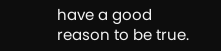have a good reason to be true.